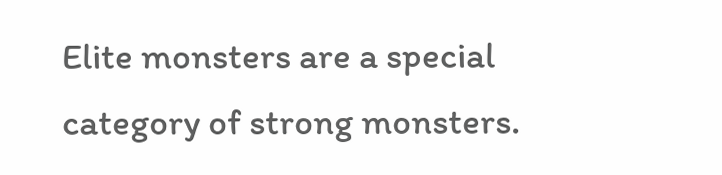Elite monsters are a special category of strong monsters.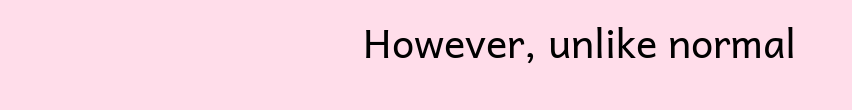However, unlike normal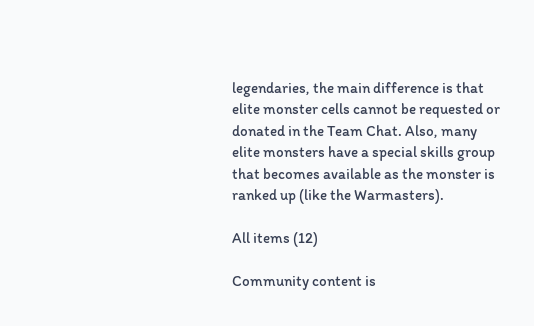legendaries, the main difference is that elite monster cells cannot be requested or donated in the Team Chat. Also, many elite monsters have a special skills group that becomes available as the monster is ranked up (like the Warmasters).

All items (12)

Community content is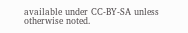available under CC-BY-SA unless otherwise noted.